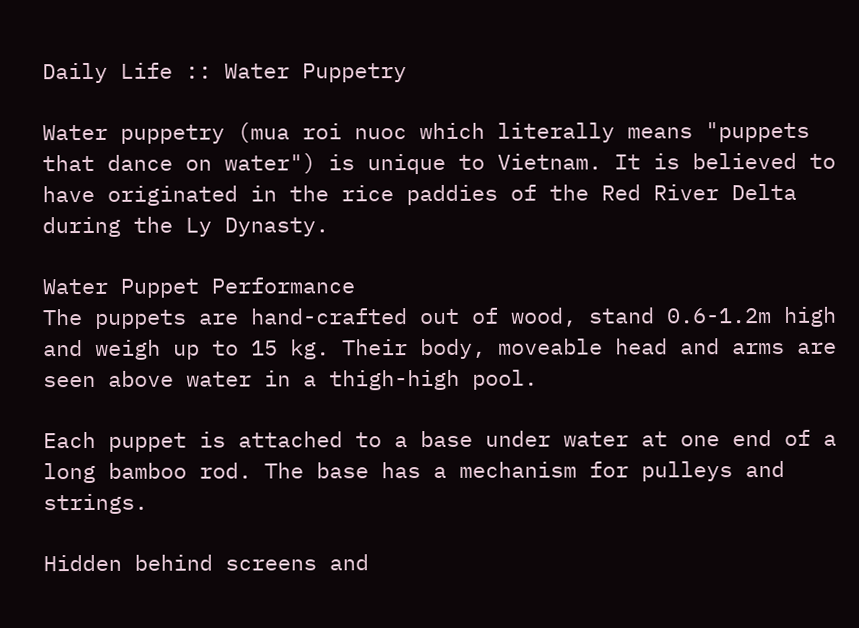Daily Life :: Water Puppetry

Water puppetry (mua roi nuoc which literally means "puppets that dance on water") is unique to Vietnam. It is believed to have originated in the rice paddies of the Red River Delta during the Ly Dynasty.

Water Puppet Performance
The puppets are hand-crafted out of wood, stand 0.6-1.2m high and weigh up to 15 kg. Their body, moveable head and arms are seen above water in a thigh-high pool.

Each puppet is attached to a base under water at one end of a long bamboo rod. The base has a mechanism for pulleys and strings.

Hidden behind screens and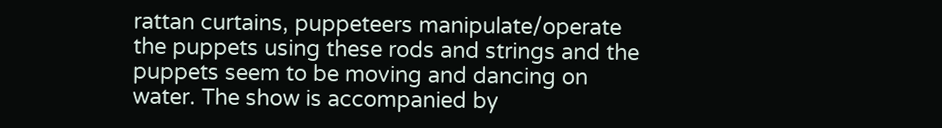rattan curtains, puppeteers manipulate/operate the puppets using these rods and strings and the puppets seem to be moving and dancing on water. The show is accompanied by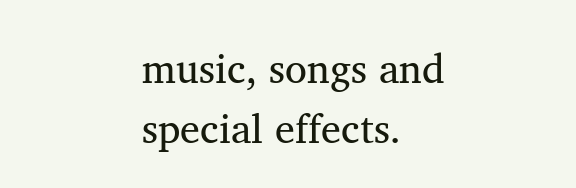music, songs and special effects.